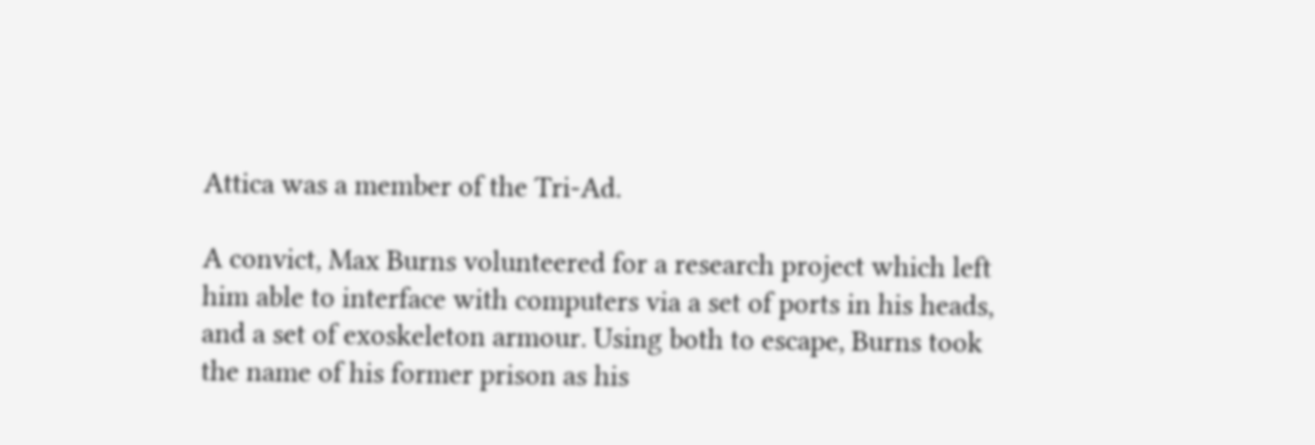Attica was a member of the Tri-Ad.

A convict, Max Burns volunteered for a research project which left him able to interface with computers via a set of ports in his heads, and a set of exoskeleton armour. Using both to escape, Burns took the name of his former prison as his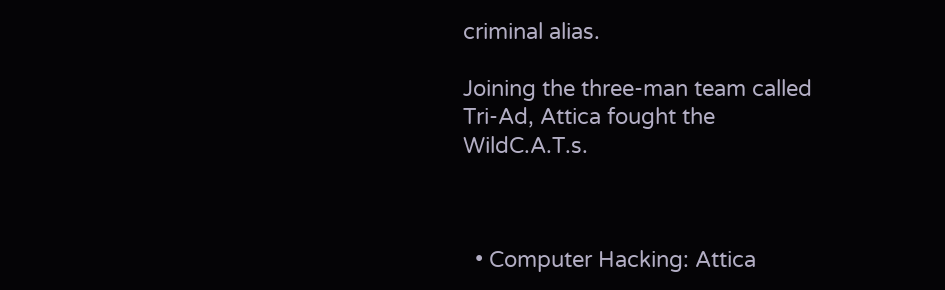criminal alias.

Joining the three-man team called Tri-Ad, Attica fought the WildC.A.T.s.



  • Computer Hacking: Attica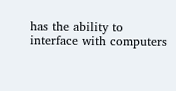has the ability to interface with computers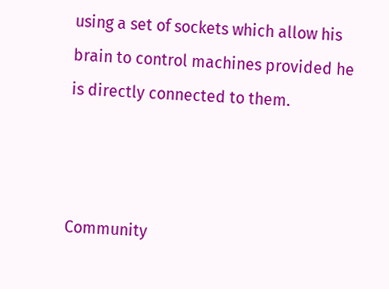using a set of sockets which allow his brain to control machines provided he is directly connected to them.



Community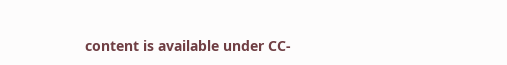content is available under CC-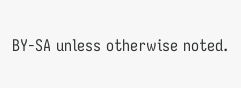BY-SA unless otherwise noted.